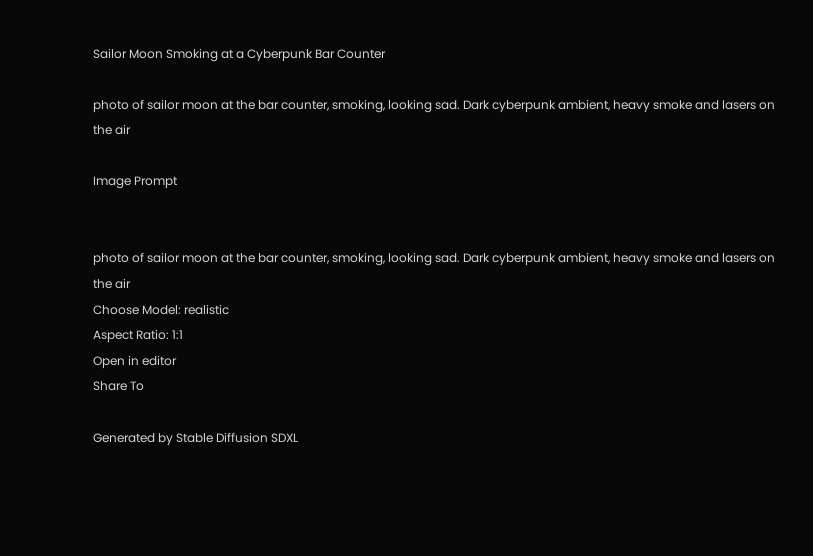Sailor Moon Smoking at a Cyberpunk Bar Counter

photo of sailor moon at the bar counter, smoking, looking sad. Dark cyberpunk ambient, heavy smoke and lasers on the air

Image Prompt


photo of sailor moon at the bar counter, smoking, looking sad. Dark cyberpunk ambient, heavy smoke and lasers on the air
Choose Model: realistic
Aspect Ratio: 1:1
Open in editor
Share To

Generated by Stable Diffusion SDXL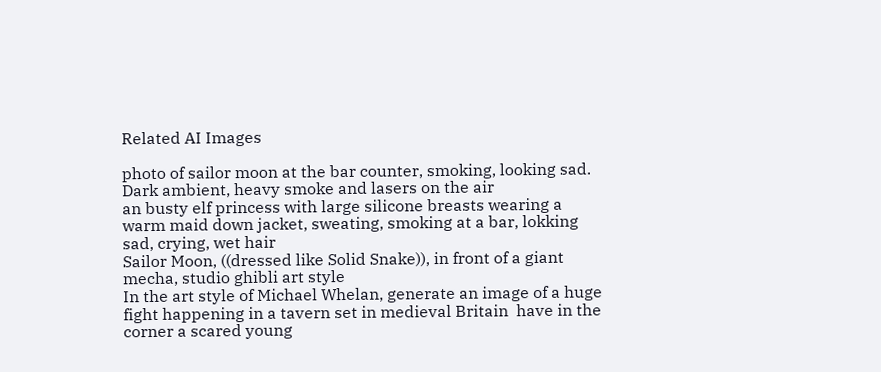Related AI Images

photo of sailor moon at the bar counter, smoking, looking sad. Dark ambient, heavy smoke and lasers on the air
an busty elf princess with large silicone breasts wearing a warm maid down jacket, sweating, smoking at a bar, lokking sad, crying, wet hair
Sailor Moon, ((dressed like Solid Snake)), in front of a giant mecha, studio ghibli art style
In the art style of Michael Whelan, generate an image of a huge fight happening in a tavern set in medieval Britain  have in the corner a scared young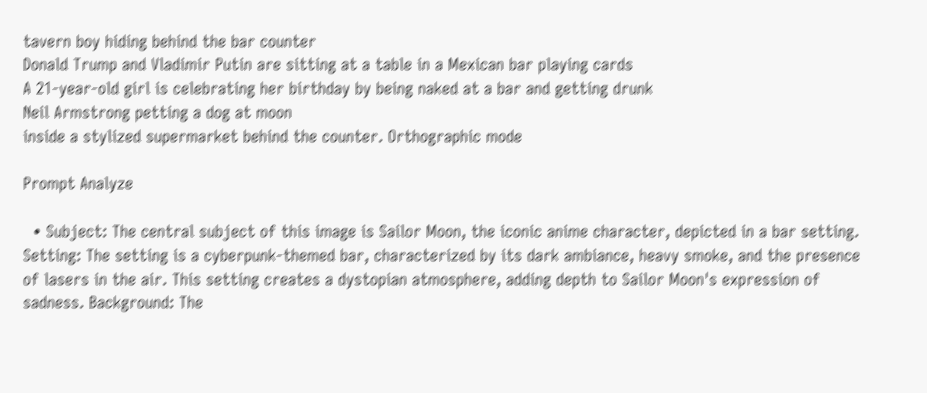tavern boy hiding behind the bar counter
Donald Trump and Vladimir Putin are sitting at a table in a Mexican bar playing cards
A 21-year-old girl is celebrating her birthday by being naked at a bar and getting drunk
Neil Armstrong petting a dog at moon
inside a stylized supermarket behind the counter. Orthographic mode

Prompt Analyze

  • Subject: The central subject of this image is Sailor Moon, the iconic anime character, depicted in a bar setting. Setting: The setting is a cyberpunk-themed bar, characterized by its dark ambiance, heavy smoke, and the presence of lasers in the air. This setting creates a dystopian atmosphere, adding depth to Sailor Moon's expression of sadness. Background: The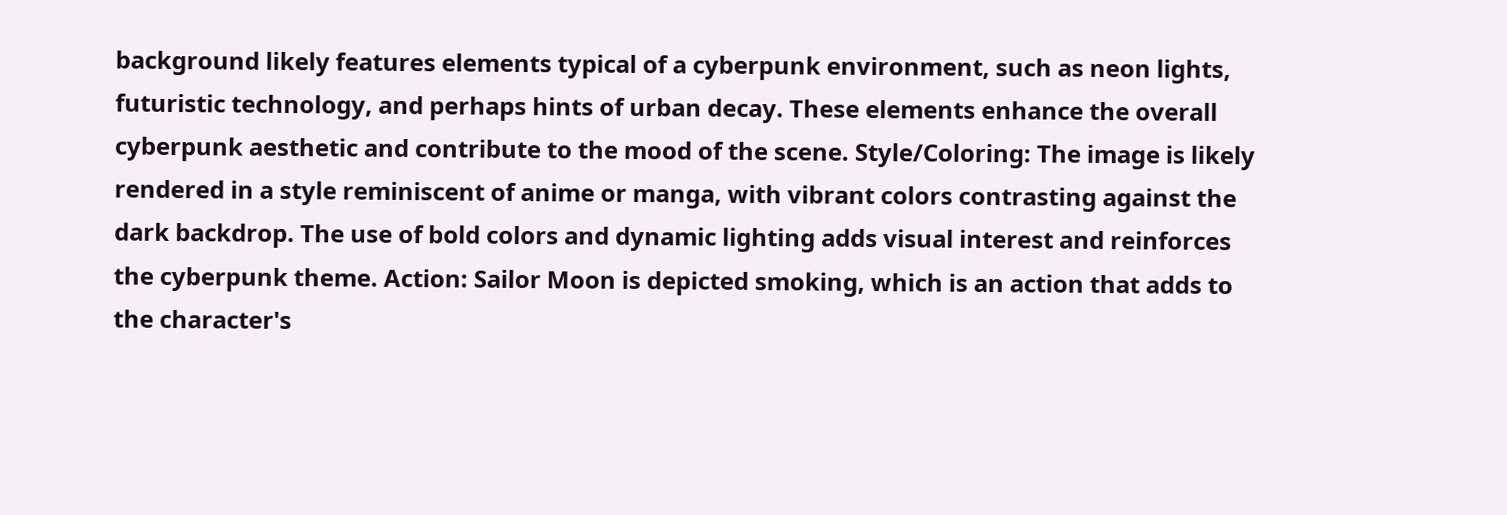background likely features elements typical of a cyberpunk environment, such as neon lights, futuristic technology, and perhaps hints of urban decay. These elements enhance the overall cyberpunk aesthetic and contribute to the mood of the scene. Style/Coloring: The image is likely rendered in a style reminiscent of anime or manga, with vibrant colors contrasting against the dark backdrop. The use of bold colors and dynamic lighting adds visual interest and reinforces the cyberpunk theme. Action: Sailor Moon is depicted smoking, which is an action that adds to the character's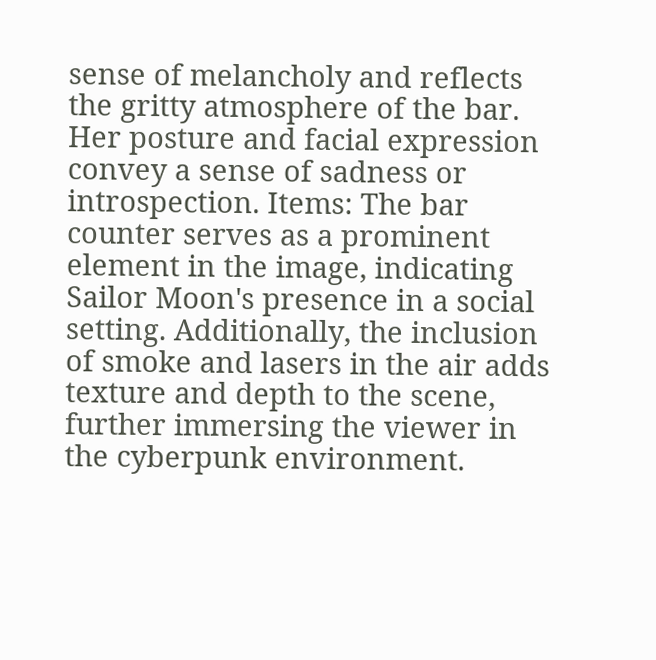sense of melancholy and reflects the gritty atmosphere of the bar. Her posture and facial expression convey a sense of sadness or introspection. Items: The bar counter serves as a prominent element in the image, indicating Sailor Moon's presence in a social setting. Additionally, the inclusion of smoke and lasers in the air adds texture and depth to the scene, further immersing the viewer in the cyberpunk environment.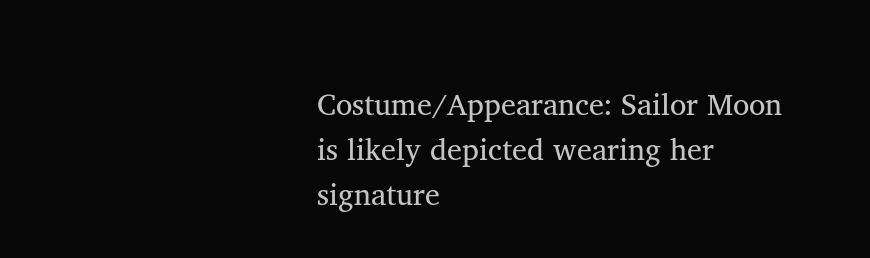Costume/Appearance: Sailor Moon is likely depicted wearing her signature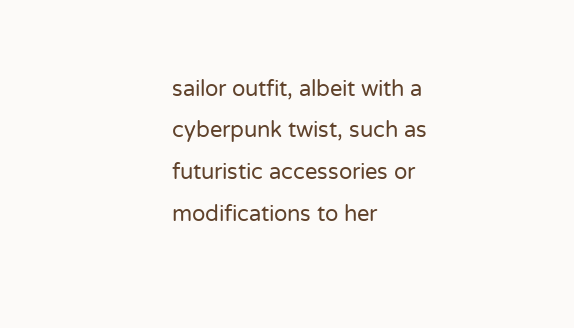sailor outfit, albeit with a cyberpunk twist, such as futuristic accessories or modifications to her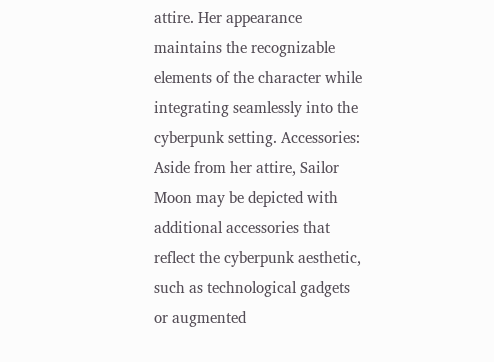attire. Her appearance maintains the recognizable elements of the character while integrating seamlessly into the cyberpunk setting. Accessories: Aside from her attire, Sailor Moon may be depicted with additional accessories that reflect the cyberpunk aesthetic, such as technological gadgets or augmented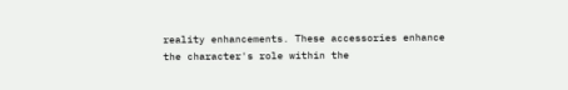reality enhancements. These accessories enhance the character's role within the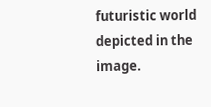futuristic world depicted in the image.